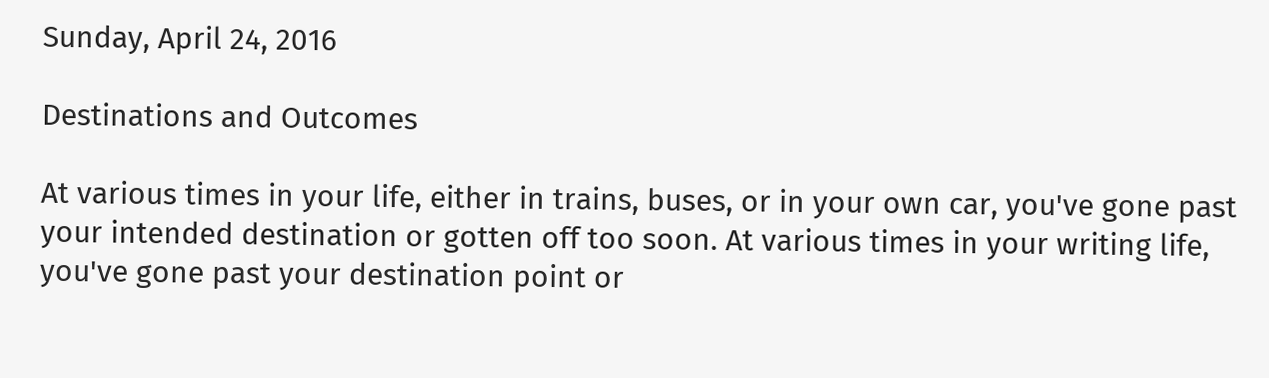Sunday, April 24, 2016

Destinations and Outcomes

At various times in your life, either in trains, buses, or in your own car, you've gone past your intended destination or gotten off too soon. At various times in your writing life, you've gone past your destination point or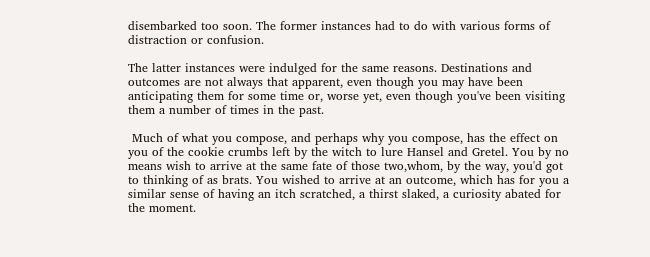disembarked too soon. The former instances had to do with various forms of distraction or confusion.

The latter instances were indulged for the same reasons. Destinations and outcomes are not always that apparent, even though you may have been anticipating them for some time or, worse yet, even though you've been visiting them a number of times in the past.

 Much of what you compose, and perhaps why you compose, has the effect on you of the cookie crumbs left by the witch to lure Hansel and Gretel. You by no means wish to arrive at the same fate of those two,whom, by the way, you'd got to thinking of as brats. You wished to arrive at an outcome, which has for you a similar sense of having an itch scratched, a thirst slaked, a curiosity abated for the moment.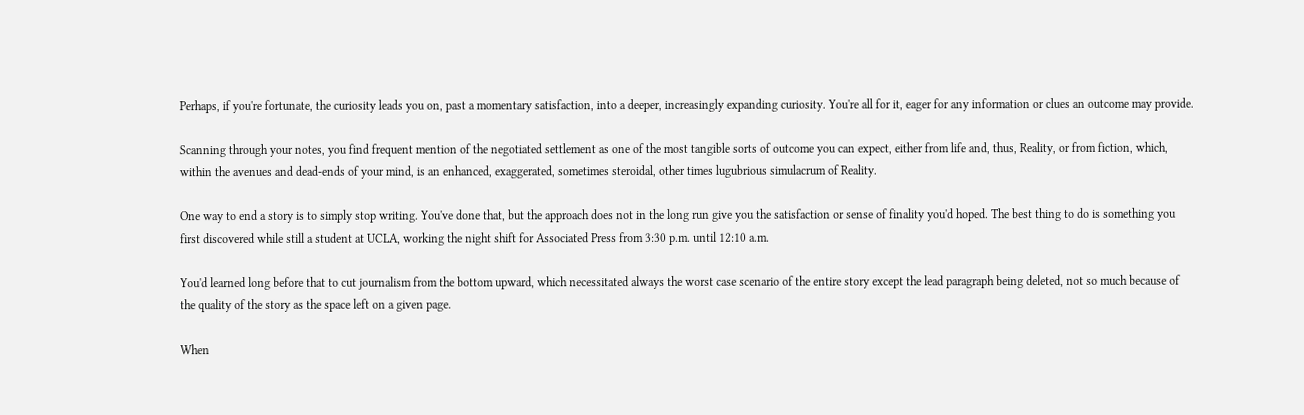Perhaps, if you're fortunate, the curiosity leads you on, past a momentary satisfaction, into a deeper, increasingly expanding curiosity. You're all for it, eager for any information or clues an outcome may provide.

Scanning through your notes, you find frequent mention of the negotiated settlement as one of the most tangible sorts of outcome you can expect, either from life and, thus, Reality, or from fiction, which, within the avenues and dead-ends of your mind, is an enhanced, exaggerated, sometimes steroidal, other times lugubrious simulacrum of Reality.

One way to end a story is to simply stop writing. You've done that, but the approach does not in the long run give you the satisfaction or sense of finality you'd hoped. The best thing to do is something you first discovered while still a student at UCLA, working the night shift for Associated Press from 3:30 p.m. until 12:10 a.m.

You'd learned long before that to cut journalism from the bottom upward, which necessitated always the worst case scenario of the entire story except the lead paragraph being deleted, not so much because of the quality of the story as the space left on a given page.

When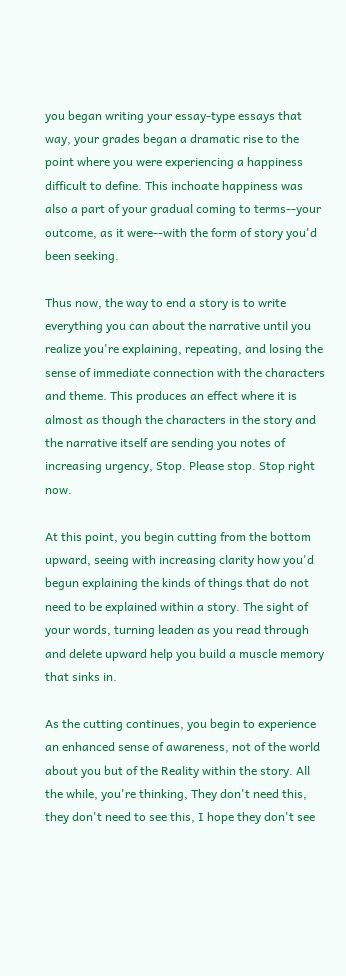you began writing your essay-type essays that way, your grades began a dramatic rise to the point where you were experiencing a happiness difficult to define. This inchoate happiness was also a part of your gradual coming to terms--your outcome, as it were--with the form of story you'd been seeking.

Thus now, the way to end a story is to write everything you can about the narrative until you realize you're explaining, repeating, and losing the sense of immediate connection with the characters and theme. This produces an effect where it is almost as though the characters in the story and the narrative itself are sending you notes of increasing urgency, Stop. Please stop. Stop right now.

At this point, you begin cutting from the bottom upward, seeing with increasing clarity how you'd begun explaining the kinds of things that do not need to be explained within a story. The sight of your words, turning leaden as you read through and delete upward help you build a muscle memory that sinks in.

As the cutting continues, you begin to experience an enhanced sense of awareness, not of the world about you but of the Reality within the story. All the while, you're thinking, They don't need this, they don't need to see this, I hope they don't see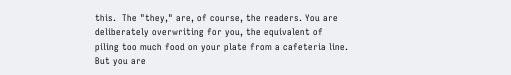this.  The "they," are, of course, the readers. You are deliberately overwriting for you, the equivalent of piling too much food on your plate from a cafeteria line. But you are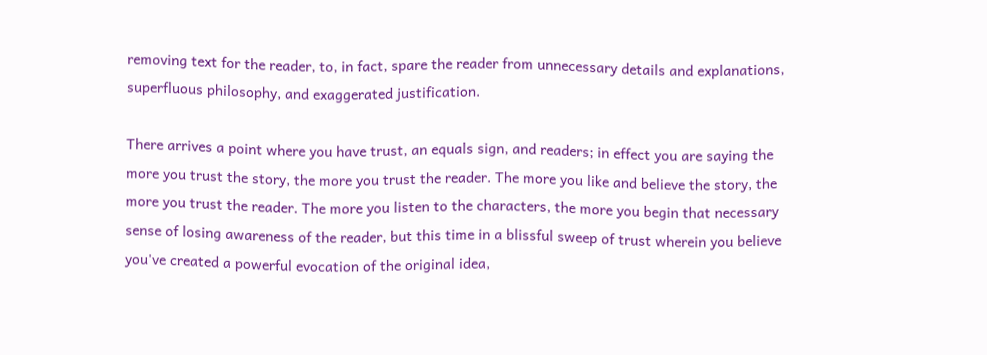removing text for the reader, to, in fact, spare the reader from unnecessary details and explanations, superfluous philosophy, and exaggerated justification.

There arrives a point where you have trust, an equals sign, and readers; in effect you are saying the more you trust the story, the more you trust the reader. The more you like and believe the story, the more you trust the reader. The more you listen to the characters, the more you begin that necessary sense of losing awareness of the reader, but this time in a blissful sweep of trust wherein you believe you've created a powerful evocation of the original idea,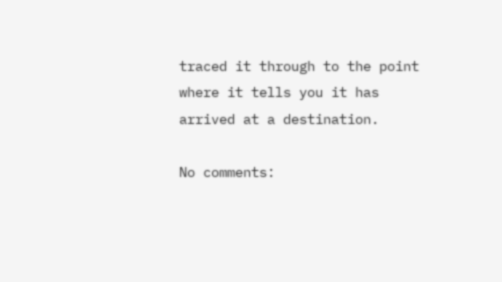traced it through to the point where it tells you it has arrived at a destination.

No comments: